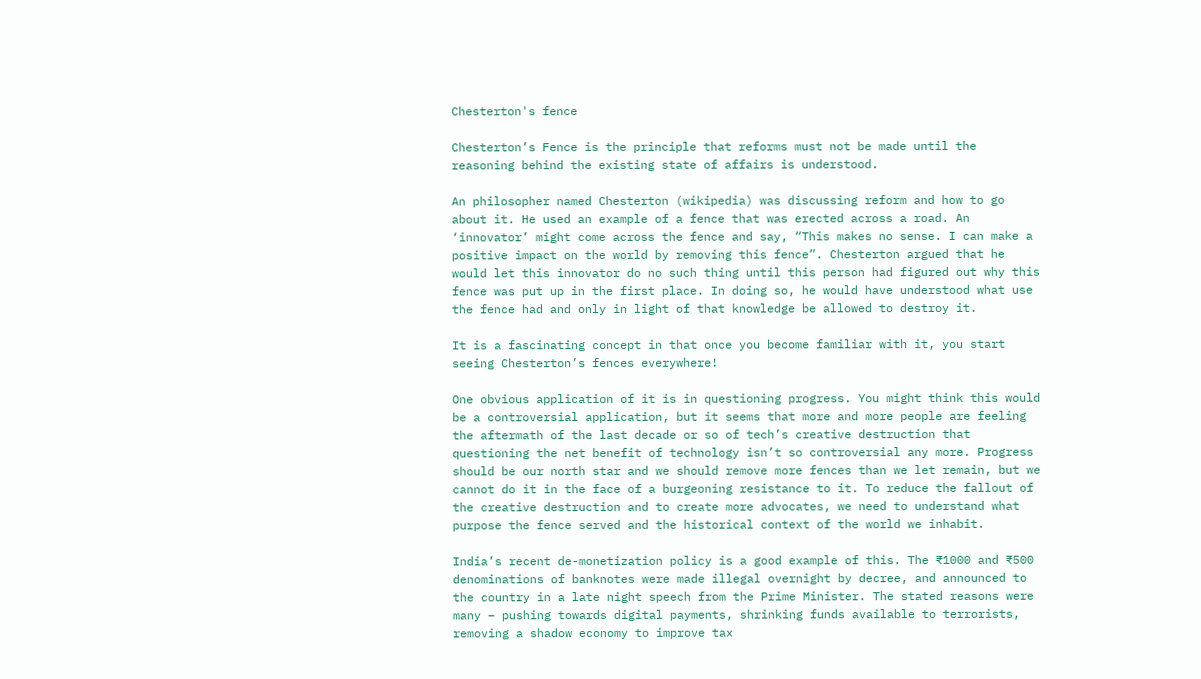Chesterton's fence

Chesterton’s Fence is the principle that reforms must not be made until the reasoning behind the existing state of affairs is understood.

An philosopher named Chesterton (wikipedia) was discussing reform and how to go about it. He used an example of a fence that was erected across a road. An ‘innovator’ might come across the fence and say, “This makes no sense. I can make a positive impact on the world by removing this fence”. Chesterton argued that he would let this innovator do no such thing until this person had figured out why this fence was put up in the first place. In doing so, he would have understood what use the fence had and only in light of that knowledge be allowed to destroy it.

It is a fascinating concept in that once you become familiar with it, you start seeing Chesterton’s fences everywhere!

One obvious application of it is in questioning progress. You might think this would be a controversial application, but it seems that more and more people are feeling the aftermath of the last decade or so of tech’s creative destruction that questioning the net benefit of technology isn’t so controversial any more. Progress should be our north star and we should remove more fences than we let remain, but we cannot do it in the face of a burgeoning resistance to it. To reduce the fallout of the creative destruction and to create more advocates, we need to understand what purpose the fence served and the historical context of the world we inhabit.

India’s recent de-monetization policy is a good example of this. The ₹1000 and ₹500 denominations of banknotes were made illegal overnight by decree, and announced to the country in a late night speech from the Prime Minister. The stated reasons were many – pushing towards digital payments, shrinking funds available to terrorists, removing a shadow economy to improve tax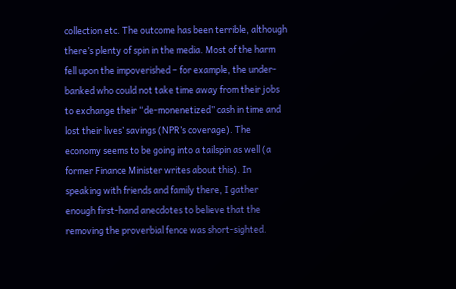collection etc. The outcome has been terrible, although there’s plenty of spin in the media. Most of the harm fell upon the impoverished – for example, the under-banked who could not take time away from their jobs to exchange their “de-monenetized” cash in time and lost their lives’ savings (NPR’s coverage). The economy seems to be going into a tailspin as well (a former Finance Minister writes about this). In speaking with friends and family there, I gather enough first-hand anecdotes to believe that the removing the proverbial fence was short-sighted.